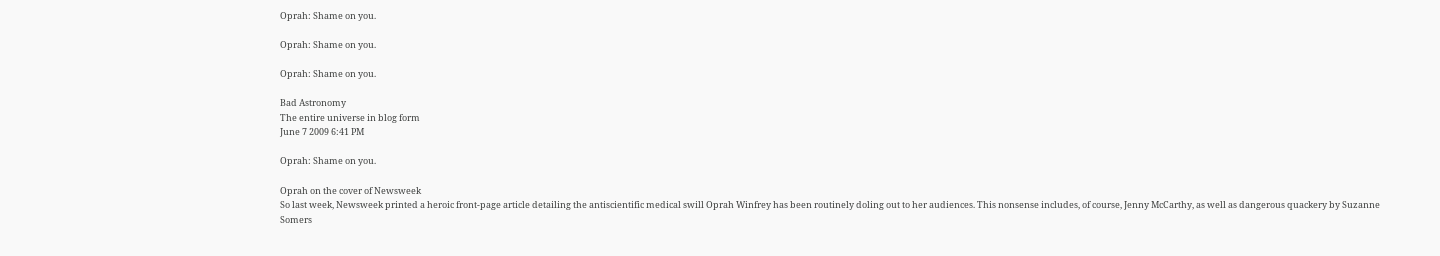Oprah: Shame on you.

Oprah: Shame on you.

Oprah: Shame on you.

Bad Astronomy
The entire universe in blog form
June 7 2009 6:41 PM

Oprah: Shame on you.

Oprah on the cover of Newsweek
So last week, Newsweek printed a heroic front-page article detailing the antiscientific medical swill Oprah Winfrey has been routinely doling out to her audiences. This nonsense includes, of course, Jenny McCarthy, as well as dangerous quackery by Suzanne Somers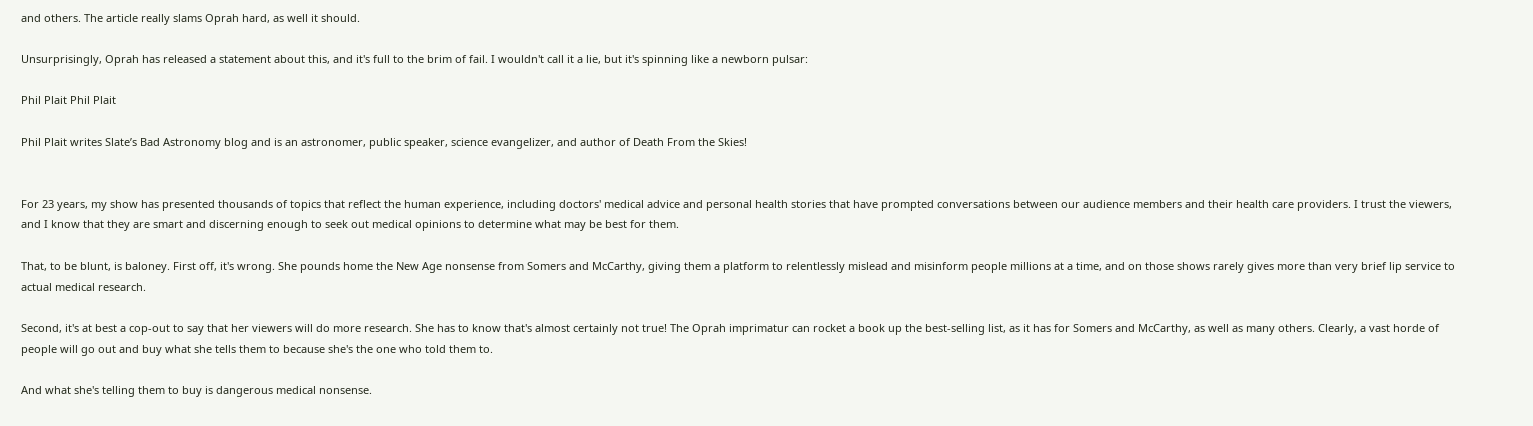and others. The article really slams Oprah hard, as well it should.

Unsurprisingly, Oprah has released a statement about this, and it's full to the brim of fail. I wouldn't call it a lie, but it's spinning like a newborn pulsar:

Phil Plait Phil Plait

Phil Plait writes Slate’s Bad Astronomy blog and is an astronomer, public speaker, science evangelizer, and author of Death From the Skies!


For 23 years, my show has presented thousands of topics that reflect the human experience, including doctors' medical advice and personal health stories that have prompted conversations between our audience members and their health care providers. I trust the viewers, and I know that they are smart and discerning enough to seek out medical opinions to determine what may be best for them.

That, to be blunt, is baloney. First off, it's wrong. She pounds home the New Age nonsense from Somers and McCarthy, giving them a platform to relentlessly mislead and misinform people millions at a time, and on those shows rarely gives more than very brief lip service to actual medical research.

Second, it's at best a cop-out to say that her viewers will do more research. She has to know that's almost certainly not true! The Oprah imprimatur can rocket a book up the best-selling list, as it has for Somers and McCarthy, as well as many others. Clearly, a vast horde of people will go out and buy what she tells them to because she's the one who told them to.

And what she's telling them to buy is dangerous medical nonsense.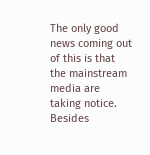The only good news coming out of this is that the mainstream media are taking notice. Besides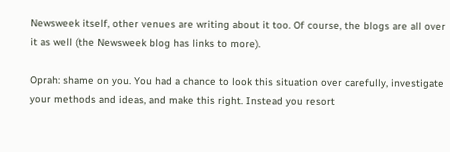Newsweek itself, other venues are writing about it too. Of course, the blogs are all over it as well (the Newsweek blog has links to more).

Oprah: shame on you. You had a chance to look this situation over carefully, investigate your methods and ideas, and make this right. Instead you resort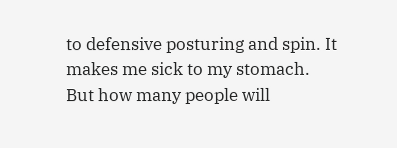to defensive posturing and spin. It makes me sick to my stomach. But how many people will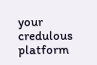your credulous platform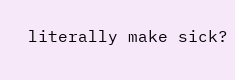literally make sick?